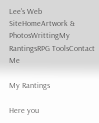Lee's Web SiteHomeArtwork & PhotosWrittingMy RantingsRPG ToolsContact Me

My Rantings

Here you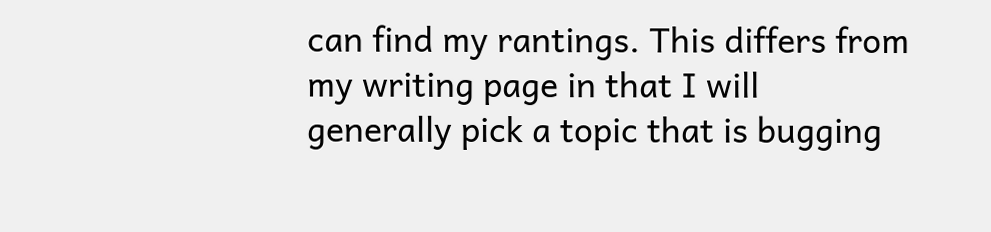can find my rantings. This differs from my writing page in that I will generally pick a topic that is bugging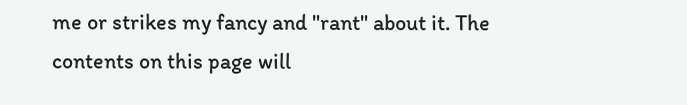me or strikes my fancy and "rant" about it. The contents on this page will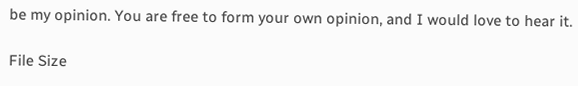be my opinion. You are free to form your own opinion, and I would love to hear it.

File Size